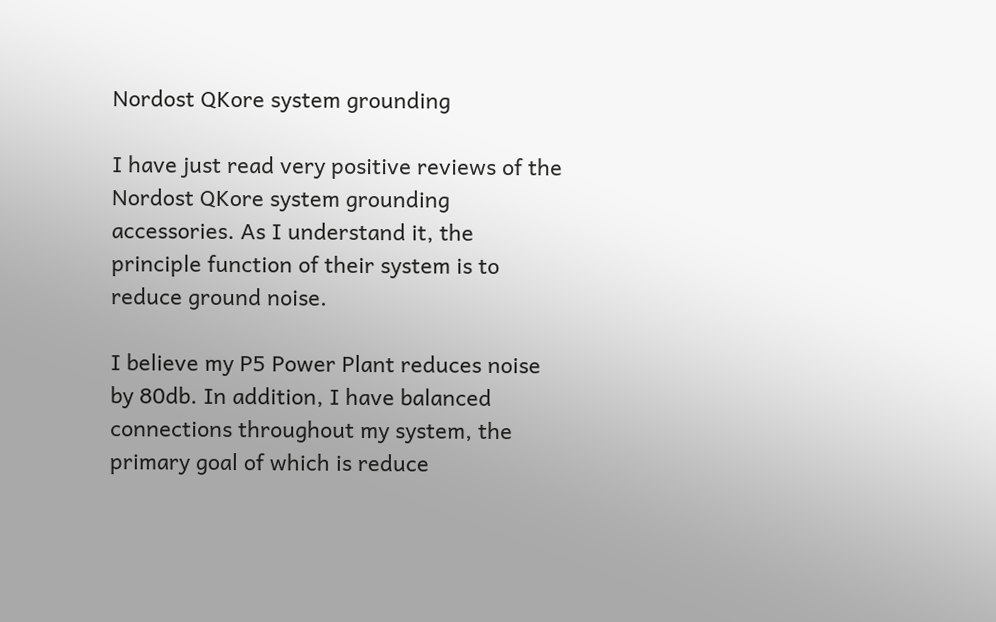Nordost QKore system grounding

I have just read very positive reviews of the Nordost QKore system grounding accessories. As I understand it, the principle function of their system is to reduce ground noise.

I believe my P5 Power Plant reduces noise by 80db. In addition, I have balanced connections throughout my system, the primary goal of which is reduce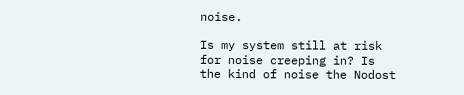noise.

Is my system still at risk for noise creeping in? Is the kind of noise the Nodost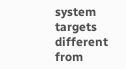system targets different from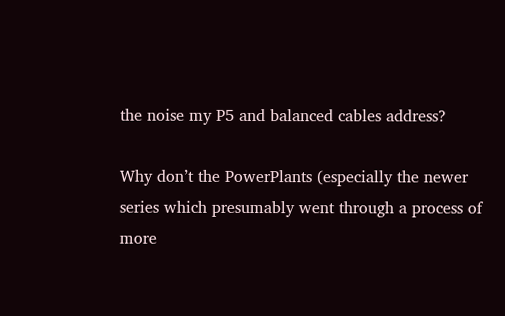the noise my P5 and balanced cables address?

Why don’t the PowerPlants (especially the newer series which presumably went through a process of more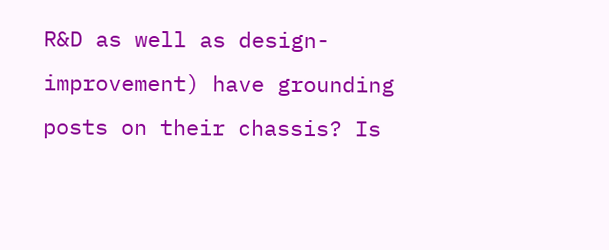R&D as well as design-improvement) have grounding posts on their chassis? Is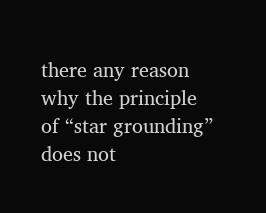there any reason why the principle of “star grounding” does not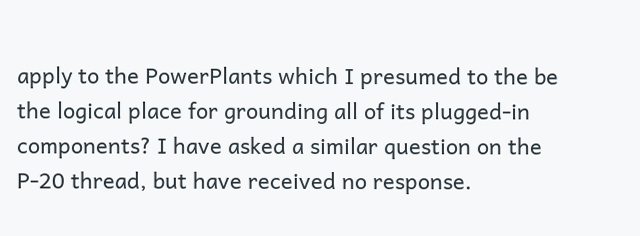apply to the PowerPlants which I presumed to the be the logical place for grounding all of its plugged-in components? I have asked a similar question on the P-20 thread, but have received no response.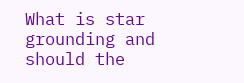What is star grounding and should the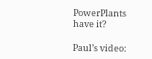PowerPlants have it?

Paul’s video: